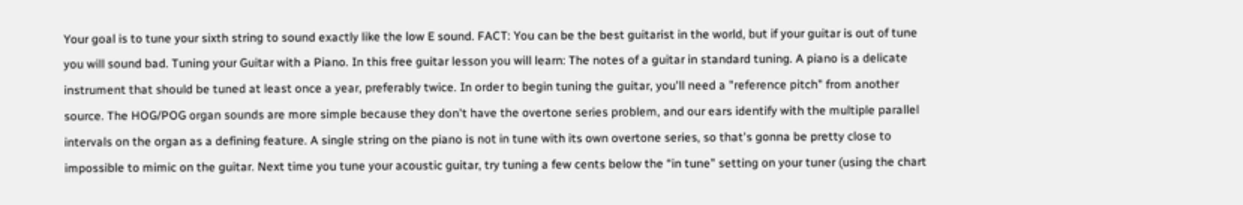Your goal is to tune your sixth string to sound exactly like the low E sound. FACT: You can be the best guitarist in the world, but if your guitar is out of tune you will sound bad. Tuning your Guitar with a Piano. In this free guitar lesson you will learn: The notes of a guitar in standard tuning. A piano is a delicate instrument that should be tuned at least once a year, preferably twice. In order to begin tuning the guitar, you'll need a "reference pitch" from another source. The HOG/POG organ sounds are more simple because they don't have the overtone series problem, and our ears identify with the multiple parallel intervals on the organ as a defining feature. A single string on the piano is not in tune with its own overtone series, so that's gonna be pretty close to impossible to mimic on the guitar. Next time you tune your acoustic guitar, try tuning a few cents below the “in tune” setting on your tuner (using the chart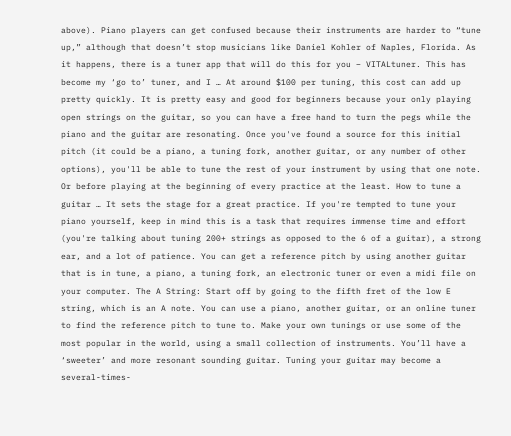above). Piano players can get confused because their instruments are harder to “tune up,” although that doesn’t stop musicians like Daniel Kohler of Naples, Florida. As it happens, there is a tuner app that will do this for you – VITALtuner. This has become my ‘go to’ tuner, and I … At around $100 per tuning, this cost can add up pretty quickly. It is pretty easy and good for beginners because your only playing open strings on the guitar, so you can have a free hand to turn the pegs while the piano and the guitar are resonating. Once you've found a source for this initial pitch (it could be a piano, a tuning fork, another guitar, or any number of other options), you'll be able to tune the rest of your instrument by using that one note. Or before playing at the beginning of every practice at the least. How to tune a guitar … It sets the stage for a great practice. If you're tempted to tune your piano yourself, keep in mind this is a task that requires immense time and effort (you're talking about tuning 200+ strings as opposed to the 6 of a guitar), a strong ear, and a lot of patience. You can get a reference pitch by using another guitar that is in tune, a piano, a tuning fork, an electronic tuner or even a midi file on your computer. The A String: Start off by going to the fifth fret of the low E string, which is an A note. You can use a piano, another guitar, or an online tuner to find the reference pitch to tune to. Make your own tunings or use some of the most popular in the world, using a small collection of instruments. You’ll have a ‘sweeter’ and more resonant sounding guitar. Tuning your guitar may become a several-times-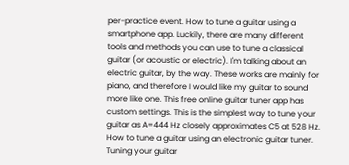per-practice event. How to tune a guitar using a smartphone app. Luckily, there are many different tools and methods you can use to tune a classical guitar (or acoustic or electric). I'm talking about an electric guitar, by the way. These works are mainly for piano, and therefore I would like my guitar to sound more like one. This free online guitar tuner app has custom settings. This is the simplest way to tune your guitar as A=444 Hz closely approximates C5 at 528 Hz. How to tune a guitar using an electronic guitar tuner. Tuning your guitar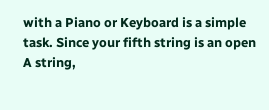with a Piano or Keyboard is a simple task. Since your fifth string is an open A string,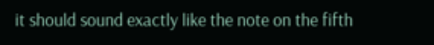it should sound exactly like the note on the fifth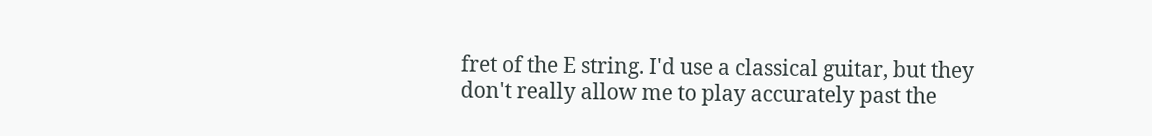fret of the E string. I'd use a classical guitar, but they don't really allow me to play accurately past the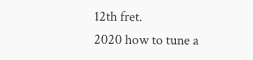12th fret.
2020 how to tune a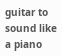guitar to sound like a piano